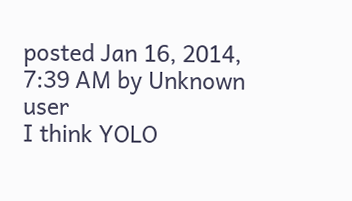posted Jan 16, 2014, 7:39 AM by Unknown user
I think YOLO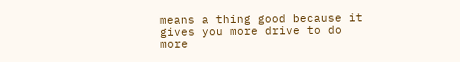means a thing good because it gives you more drive to do more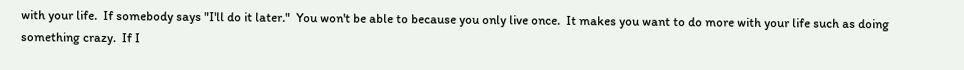with your life.  If somebody says "I'll do it later."  You won't be able to because you only live once.  It makes you want to do more with your life such as doing something crazy.  If I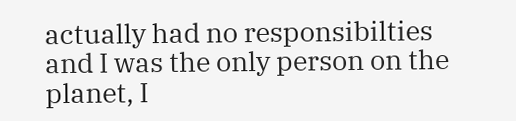actually had no responsibilties and I was the only person on the planet, I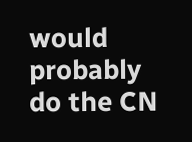would probably do the CN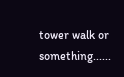tower walk or something......